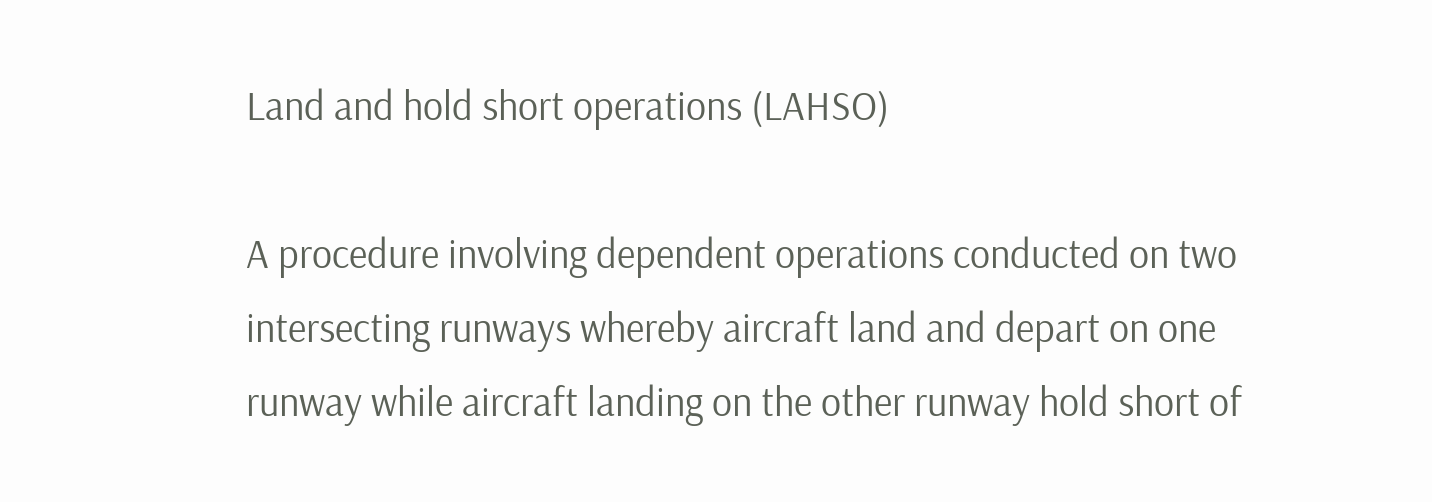Land and hold short operations (LAHSO)

A procedure involving dependent operations conducted on two intersecting runways whereby aircraft land and depart on one runway while aircraft landing on the other runway hold short of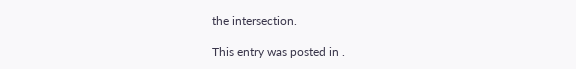the intersection.

This entry was posted in .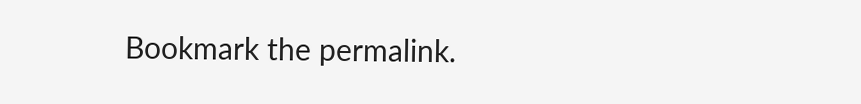Bookmark the permalink.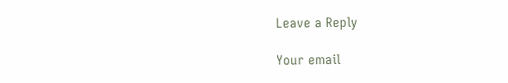Leave a Reply

Your email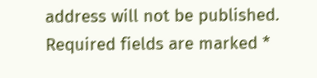address will not be published. Required fields are marked *